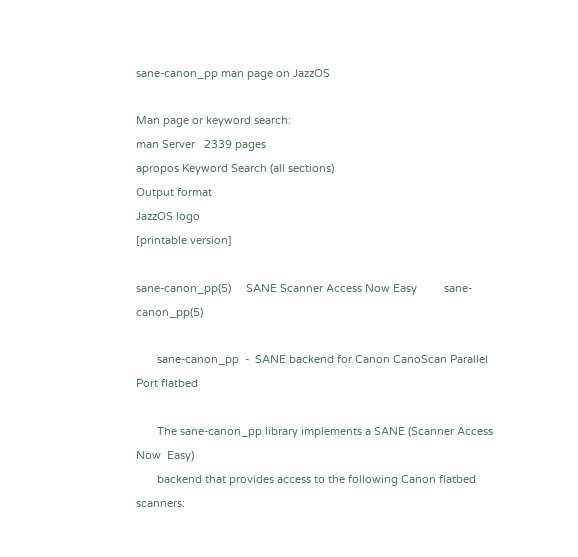sane-canon_pp man page on JazzOS

Man page or keyword search:
man Server   2339 pages
apropos Keyword Search (all sections)
Output format
JazzOS logo
[printable version]

sane-canon_pp(5)     SANE Scanner Access Now Easy         sane-canon_pp(5)

       sane-canon_pp  -  SANE backend for Canon CanoScan Parallel Port flatbed

       The sane-canon_pp library implements a SANE (Scanner Access  Now  Easy)
       backend that provides access to the following Canon flatbed scanners: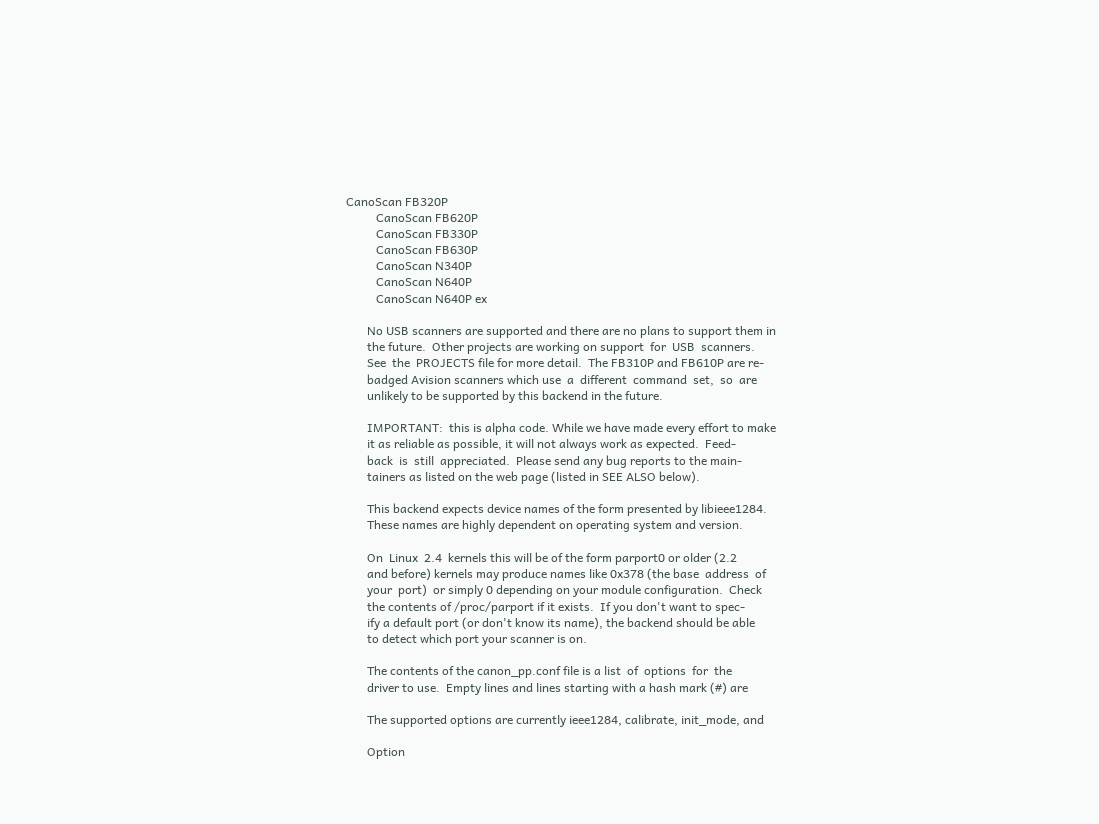CanoScan FB320P
          CanoScan FB620P
          CanoScan FB330P
          CanoScan FB630P
          CanoScan N340P
          CanoScan N640P
          CanoScan N640P ex

       No USB scanners are supported and there are no plans to support them in
       the future.  Other projects are working on support  for  USB  scanners.
       See  the  PROJECTS file for more detail.  The FB310P and FB610P are re-
       badged Avision scanners which use  a  different  command  set,  so  are
       unlikely to be supported by this backend in the future.

       IMPORTANT:  this is alpha code. While we have made every effort to make
       it as reliable as possible, it will not always work as expected.  Feed‐
       back  is  still  appreciated.  Please send any bug reports to the main‐
       tainers as listed on the web page (listed in SEE ALSO below).

       This backend expects device names of the form presented by libieee1284.
       These names are highly dependent on operating system and version.

       On  Linux  2.4  kernels this will be of the form parport0 or older (2.2
       and before) kernels may produce names like 0x378 (the base  address  of
       your  port)  or simply 0 depending on your module configuration.  Check
       the contents of /proc/parport if it exists.  If you don't want to spec‐
       ify a default port (or don't know its name), the backend should be able
       to detect which port your scanner is on.

       The contents of the canon_pp.conf file is a list  of  options  for  the
       driver to use.  Empty lines and lines starting with a hash mark (#) are

       The supported options are currently ieee1284, calibrate, init_mode, and

       Option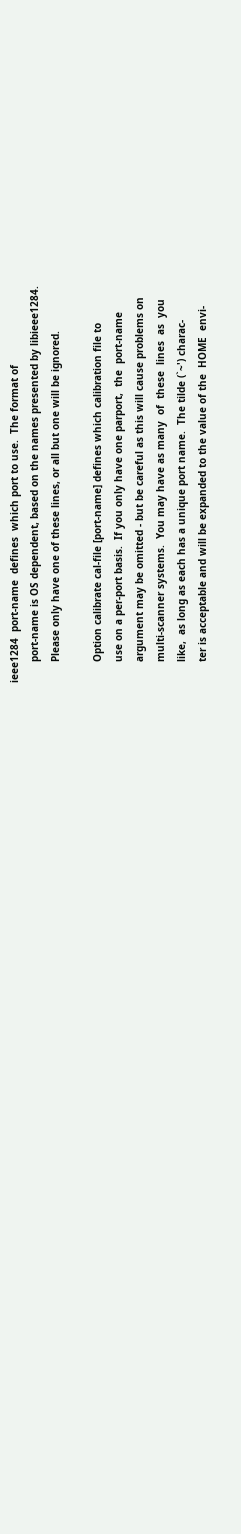ieee1284  port-name  defines  which port to use.  The format of
       port-name is OS dependent, based on the names presented by libieee1284.
       Please only have one of these lines, or all but one will be ignored.

       Option calibrate cal-file [port-name] defines which calibration file to
       use on a per-port basis.  If you only have one parport,  the  port-name
       argument may be omitted - but be careful as this will cause problems on
       multi-scanner systems.  You may have as many  of  these  lines  as  you
       like,  as long as each has a unique port name.  The tilde (`~') charac‐
       ter is acceptable and will be expanded to the value of the  HOME  envi‐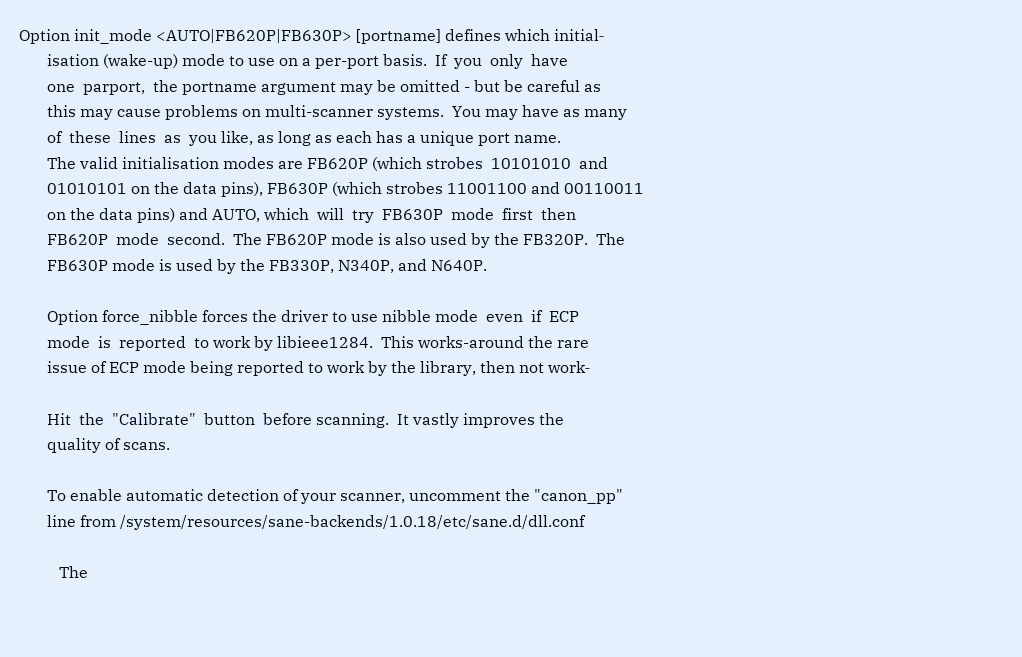Option init_mode <AUTO|FB620P|FB630P> [portname] defines which initial‐
       isation (wake-up) mode to use on a per-port basis.  If  you  only  have
       one  parport,  the portname argument may be omitted - but be careful as
       this may cause problems on multi-scanner systems.  You may have as many
       of  these  lines  as  you like, as long as each has a unique port name.
       The valid initialisation modes are FB620P (which strobes  10101010  and
       01010101 on the data pins), FB630P (which strobes 11001100 and 00110011
       on the data pins) and AUTO, which  will  try  FB630P  mode  first  then
       FB620P  mode  second.  The FB620P mode is also used by the FB320P.  The
       FB630P mode is used by the FB330P, N340P, and N640P.

       Option force_nibble forces the driver to use nibble mode  even  if  ECP
       mode  is  reported  to work by libieee1284.  This works-around the rare
       issue of ECP mode being reported to work by the library, then not work‐

       Hit  the  "Calibrate"  button  before scanning.  It vastly improves the
       quality of scans.

       To enable automatic detection of your scanner, uncomment the "canon_pp"
       line from /system/resources/sane-backends/1.0.18/etc/sane.d/dll.conf

          The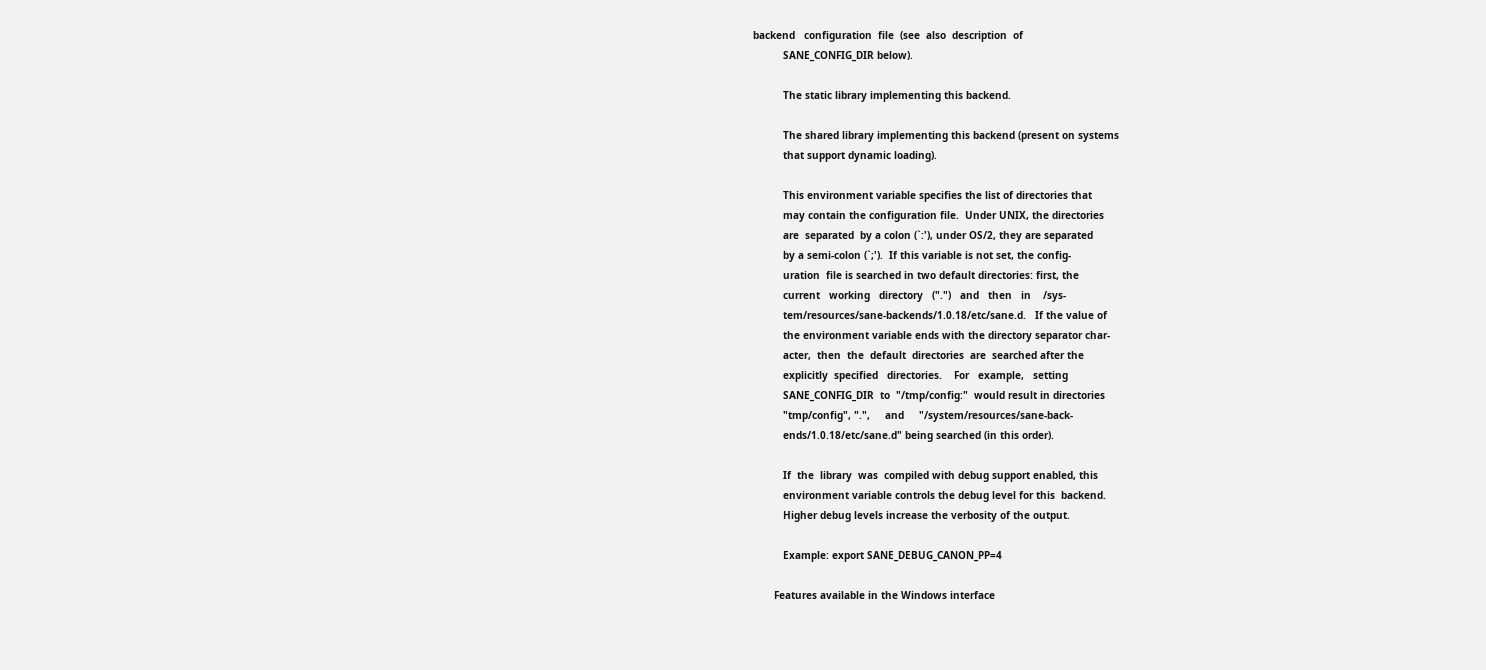backend   configuration  file  (see  also  description  of
          SANE_CONFIG_DIR below).

          The static library implementing this backend.

          The shared library implementing this backend (present on systems
          that support dynamic loading).

          This environment variable specifies the list of directories that
          may contain the configuration file.  Under UNIX, the directories
          are  separated  by a colon (`:'), under OS/2, they are separated
          by a semi-colon (`;').  If this variable is not set, the config‐
          uration  file is searched in two default directories: first, the
          current   working   directory   (".")   and   then   in    /sys‐
          tem/resources/sane-backends/1.0.18/etc/sane.d.   If the value of
          the environment variable ends with the directory separator char‐
          acter,  then  the  default  directories  are  searched after the
          explicitly  specified   directories.    For   example,   setting
          SANE_CONFIG_DIR  to  "/tmp/config:"  would result in directories
          "tmp/config", ".",     and     "/system/resources/sane-back‐
          ends/1.0.18/etc/sane.d" being searched (in this order).

          If  the  library  was  compiled with debug support enabled, this
          environment variable controls the debug level for this  backend.
          Higher debug levels increase the verbosity of the output.

          Example: export SANE_DEBUG_CANON_PP=4

       Features available in the Windows interface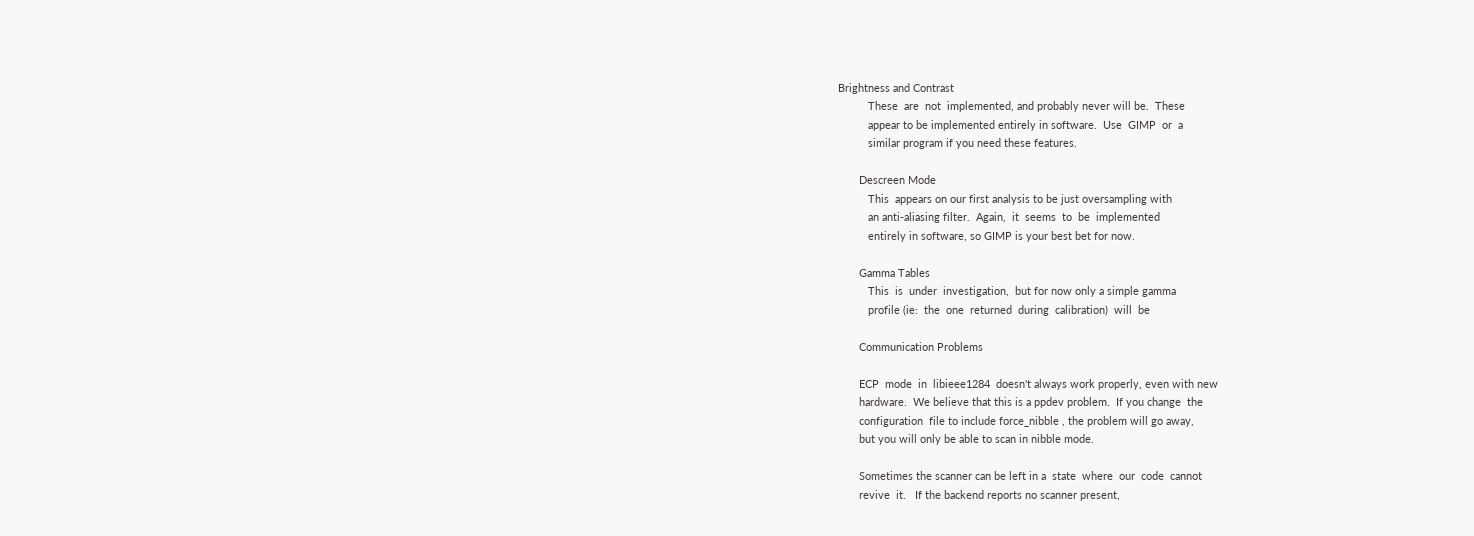Brightness and Contrast
          These  are  not  implemented, and probably never will be.  These
          appear to be implemented entirely in software.  Use  GIMP  or  a
          similar program if you need these features.

       Descreen Mode
          This  appears on our first analysis to be just oversampling with
          an anti-aliasing filter.  Again,  it  seems  to  be  implemented
          entirely in software, so GIMP is your best bet for now.

       Gamma Tables
          This  is  under  investigation,  but for now only a simple gamma
          profile (ie:  the  one  returned  during  calibration)  will  be

       Communication Problems

       ECP  mode  in  libieee1284  doesn't always work properly, even with new
       hardware.  We believe that this is a ppdev problem.  If you change  the
       configuration  file to include force_nibble , the problem will go away,
       but you will only be able to scan in nibble mode.

       Sometimes the scanner can be left in a  state  where  our  code  cannot
       revive  it.   If the backend reports no scanner present,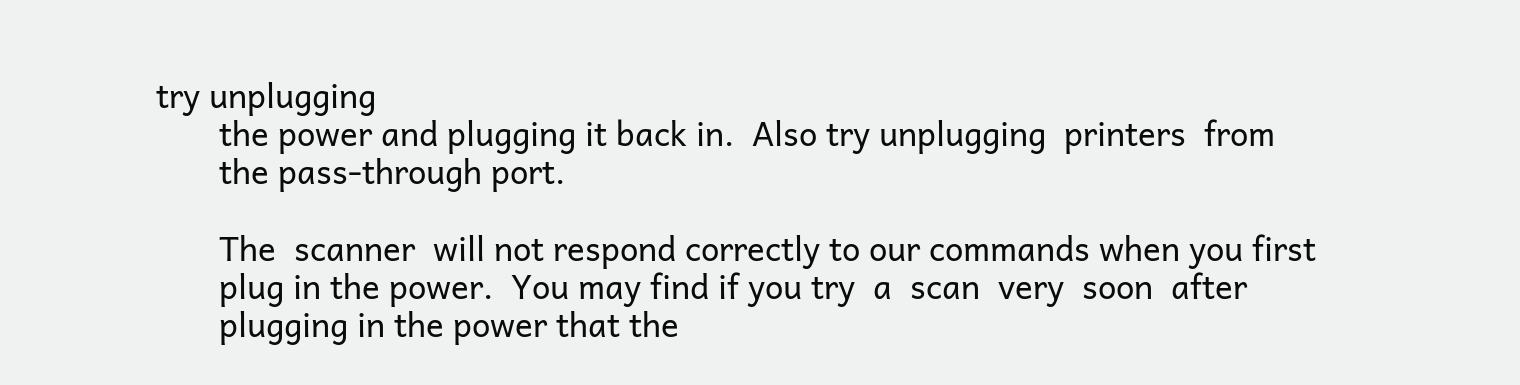try unplugging
       the power and plugging it back in.  Also try unplugging  printers  from
       the pass-through port.

       The  scanner  will not respond correctly to our commands when you first
       plug in the power.  You may find if you try  a  scan  very  soon  after
       plugging in the power that the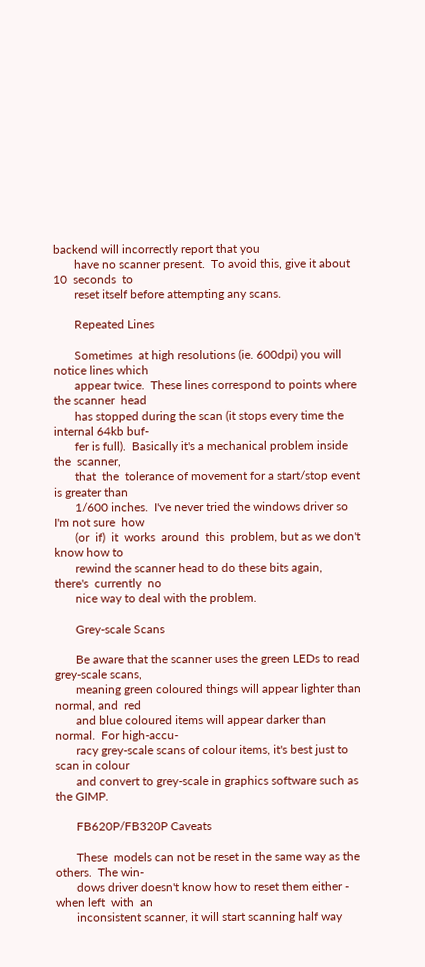backend will incorrectly report that you
       have no scanner present.  To avoid this, give it about  10  seconds  to
       reset itself before attempting any scans.

       Repeated Lines

       Sometimes  at high resolutions (ie. 600dpi) you will notice lines which
       appear twice.  These lines correspond to points where the scanner  head
       has stopped during the scan (it stops every time the internal 64kb buf‐
       fer is full).  Basically it's a mechanical problem inside the  scanner,
       that  the  tolerance of movement for a start/stop event is greater than
       1/600 inches.  I've never tried the windows driver so I'm not sure  how
       (or  if)  it  works  around  this  problem, but as we don't know how to
       rewind the scanner head to do these bits again,  there's  currently  no
       nice way to deal with the problem.

       Grey-scale Scans

       Be aware that the scanner uses the green LEDs to read grey-scale scans,
       meaning green coloured things will appear lighter than normal, and  red
       and blue coloured items will appear darker than normal.  For high-accu‐
       racy grey-scale scans of colour items, it's best just to scan in colour
       and convert to grey-scale in graphics software such as the GIMP.

       FB620P/FB320P Caveats

       These  models can not be reset in the same way as the others.  The win‐
       dows driver doesn't know how to reset them either - when left  with  an
       inconsistent scanner, it will start scanning half way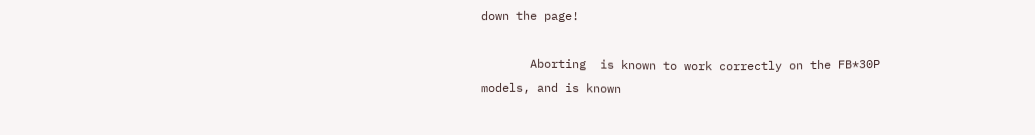down the page!

       Aborting  is known to work correctly on the FB*30P models, and is known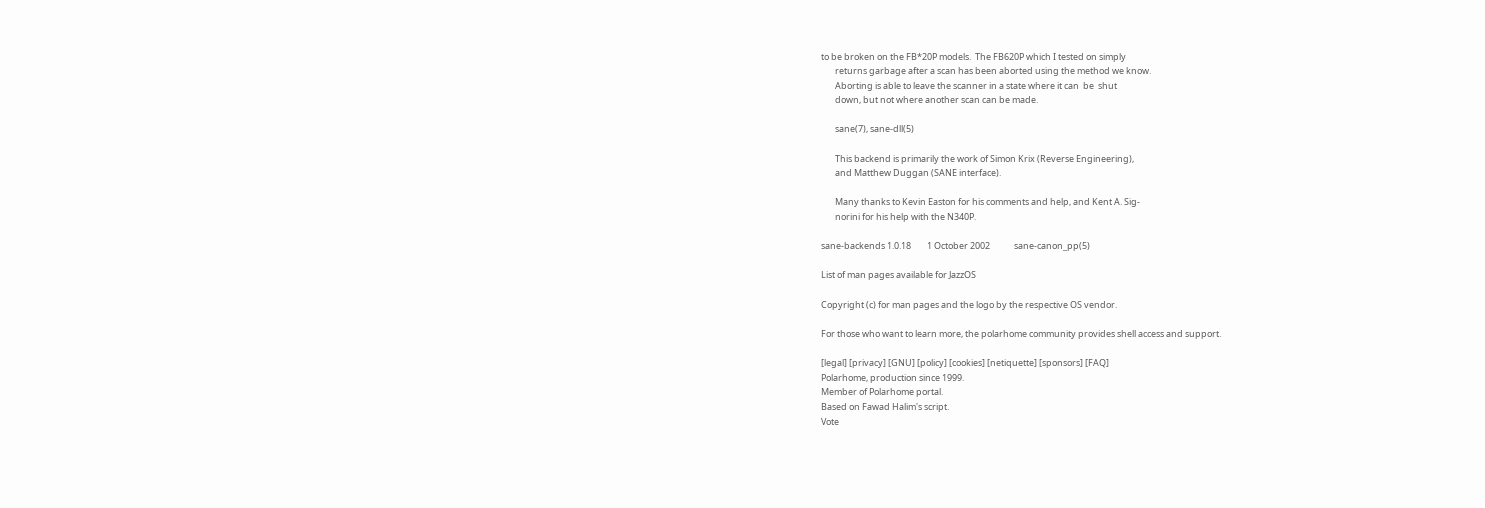to be broken on the FB*20P models.  The FB620P which I tested on simply
       returns garbage after a scan has been aborted using the method we know.
       Aborting is able to leave the scanner in a state where it can  be  shut
       down, but not where another scan can be made.

       sane(7), sane-dll(5)

       This backend is primarily the work of Simon Krix (Reverse Engineering),
       and Matthew Duggan (SANE interface).

       Many thanks to Kevin Easton for his comments and help, and Kent A. Sig‐
       norini for his help with the N340P.

sane-backends 1.0.18        1 October 2002            sane-canon_pp(5)

List of man pages available for JazzOS

Copyright (c) for man pages and the logo by the respective OS vendor.

For those who want to learn more, the polarhome community provides shell access and support.

[legal] [privacy] [GNU] [policy] [cookies] [netiquette] [sponsors] [FAQ]
Polarhome, production since 1999.
Member of Polarhome portal.
Based on Fawad Halim's script.
Vote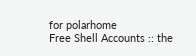for polarhome
Free Shell Accounts :: the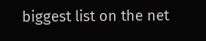biggest list on the net